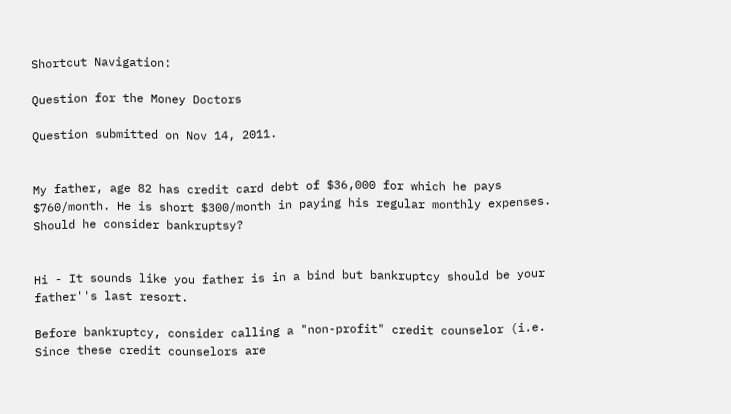Shortcut Navigation:

Question for the Money Doctors

Question submitted on Nov 14, 2011.


My father, age 82 has credit card debt of $36,000 for which he pays $760/month. He is short $300/month in paying his regular monthly expenses. Should he consider bankruptsy?


Hi - It sounds like you father is in a bind but bankruptcy should be your father''s last resort.

Before bankruptcy, consider calling a "non-profit" credit counselor (i.e.  Since these credit counselors are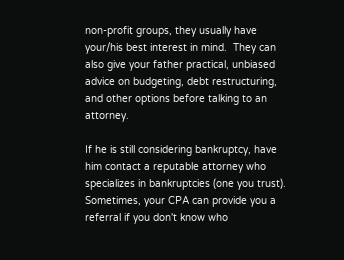non-profit groups, they usually have your/his best interest in mind.  They can also give your father practical, unbiased advice on budgeting, debt restructuring, and other options before talking to an attorney.

If he is still considering bankruptcy, have him contact a reputable attorney who specializes in bankruptcies (one you trust).  Sometimes, your CPA can provide you a referral if you don't know who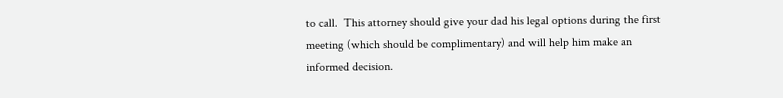to call.  This attorney should give your dad his legal options during the first meeting (which should be complimentary) and will help him make an informed decision.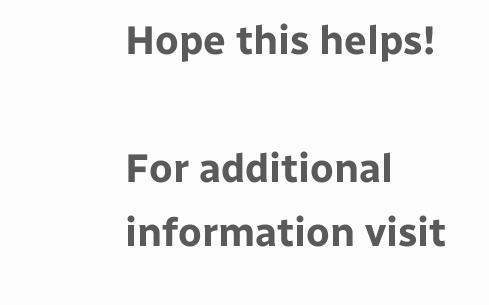Hope this helps!

For additional information visit